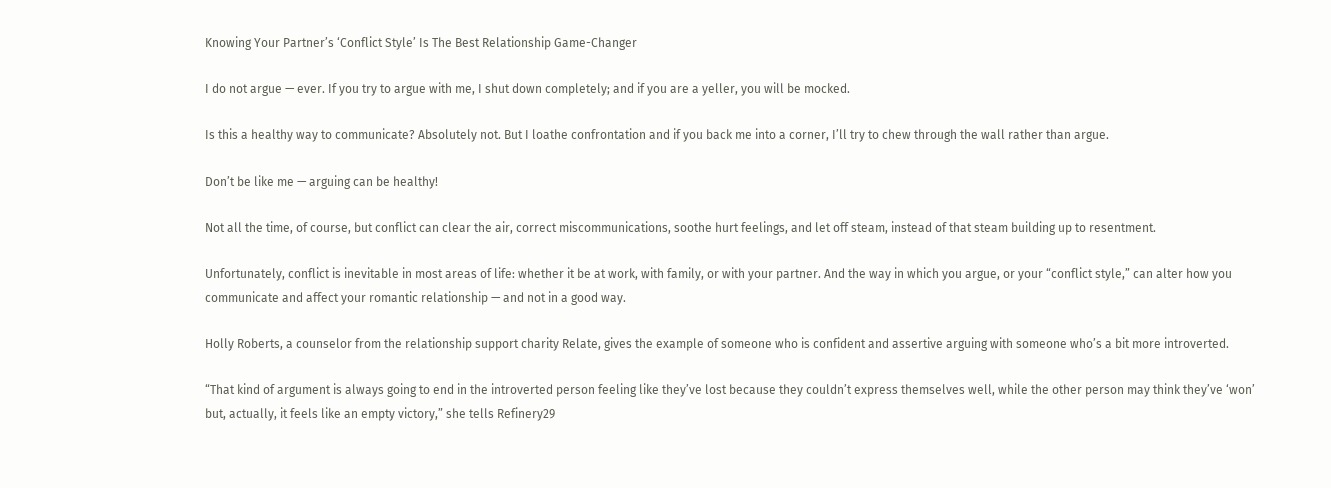Knowing Your Partner’s ‘Conflict Style’ Is The Best Relationship Game-Changer

I do not argue — ever. If you try to argue with me, I shut down completely; and if you are a yeller, you will be mocked.

Is this a healthy way to communicate? Absolutely not. But I loathe confrontation and if you back me into a corner, I’ll try to chew through the wall rather than argue.

Don’t be like me — arguing can be healthy!

Not all the time, of course, but conflict can clear the air, correct miscommunications, soothe hurt feelings, and let off steam, instead of that steam building up to resentment.

Unfortunately, conflict is inevitable in most areas of life: whether it be at work, with family, or with your partner. And the way in which you argue, or your “conflict style,” can alter how you communicate and affect your romantic relationship — and not in a good way.

Holly Roberts, a counselor from the relationship support charity Relate, gives the example of someone who is confident and assertive arguing with someone who’s a bit more introverted.

“That kind of argument is always going to end in the introverted person feeling like they’ve lost because they couldn’t express themselves well, while the other person may think they’ve ‘won’ but, actually, it feels like an empty victory,” she tells Refinery29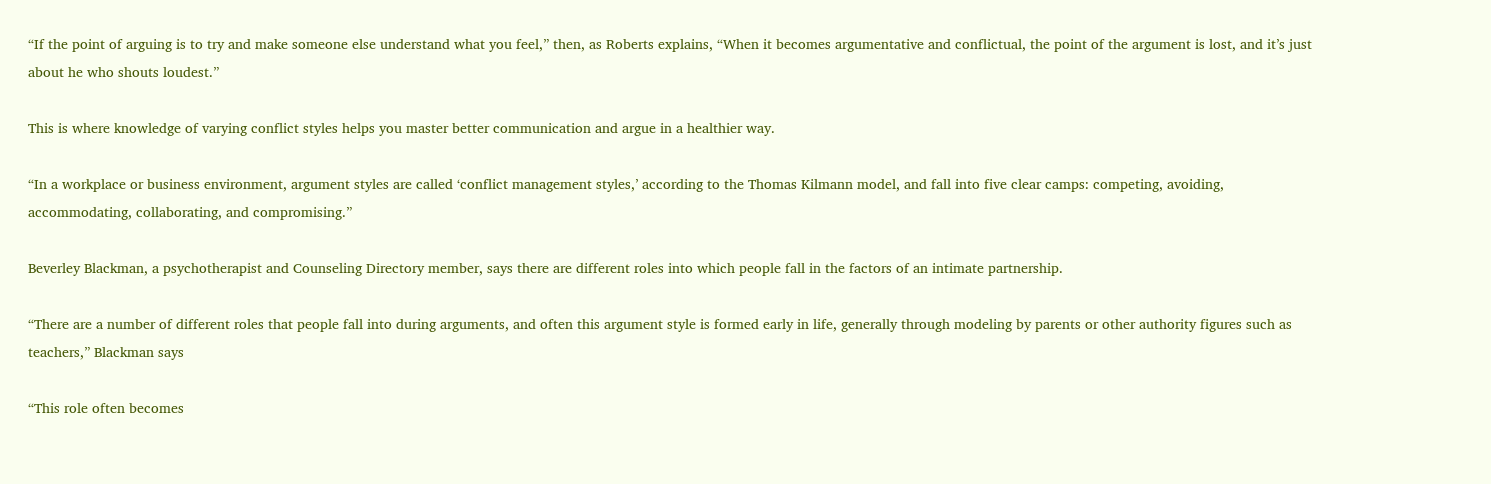“If the point of arguing is to try and make someone else understand what you feel,” then, as Roberts explains, “When it becomes argumentative and conflictual, the point of the argument is lost, and it’s just about he who shouts loudest.”

This is where knowledge of varying conflict styles helps you master better communication and argue in a healthier way.

“In a workplace or business environment, argument styles are called ‘conflict management styles,’ according to the Thomas Kilmann model, and fall into five clear camps: competing, avoiding, accommodating, collaborating, and compromising.”

Beverley Blackman, a psychotherapist and Counseling Directory member, says there are different roles into which people fall in the factors of an intimate partnership.

“There are a number of different roles that people fall into during arguments, and often this argument style is formed early in life, generally through modeling by parents or other authority figures such as teachers,” Blackman says

“This role often becomes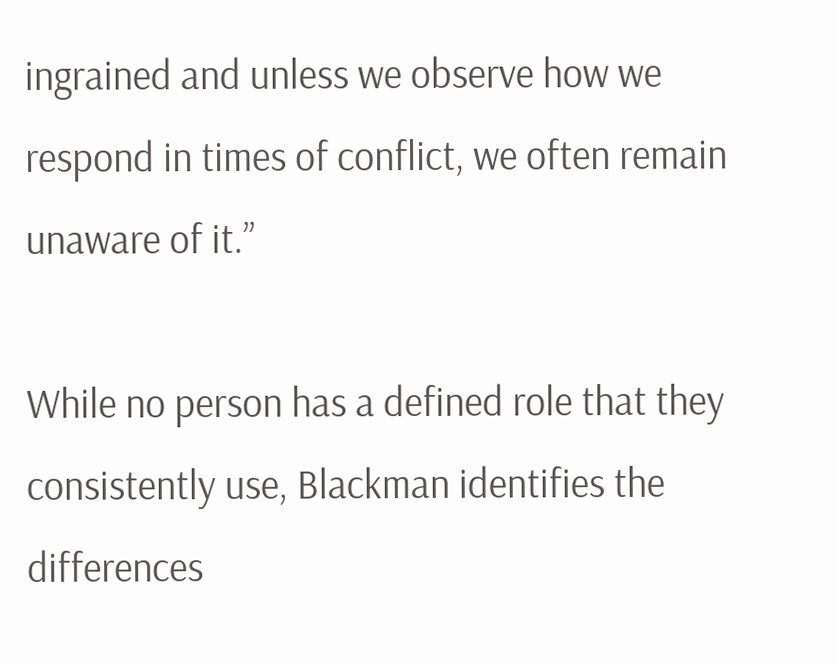ingrained and unless we observe how we respond in times of conflict, we often remain unaware of it.”

While no person has a defined role that they consistently use, Blackman identifies the differences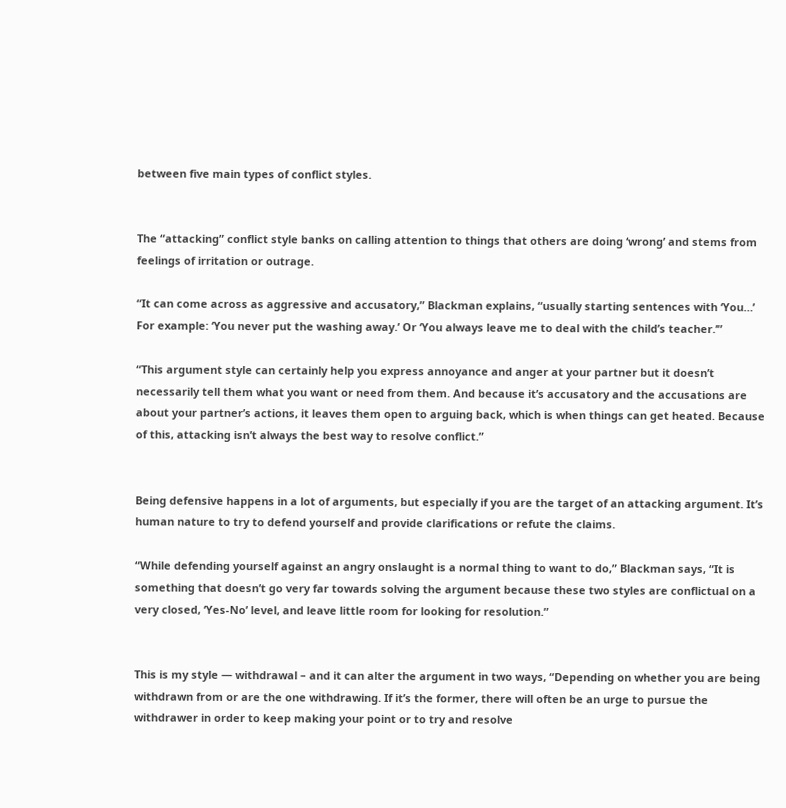between five main types of conflict styles.


The “attacking” conflict style banks on calling attention to things that others are doing ‘wrong’ and stems from feelings of irritation or outrage.

“It can come across as aggressive and accusatory,” Blackman explains, “usually starting sentences with ‘You…’ For example: ‘You never put the washing away.’ Or ‘You always leave me to deal with the child’s teacher.’”

“This argument style can certainly help you express annoyance and anger at your partner but it doesn’t necessarily tell them what you want or need from them. And because it’s accusatory and the accusations are about your partner’s actions, it leaves them open to arguing back, which is when things can get heated. Because of this, attacking isn’t always the best way to resolve conflict.”


Being defensive happens in a lot of arguments, but especially if you are the target of an attacking argument. It’s human nature to try to defend yourself and provide clarifications or refute the claims.

“While defending yourself against an angry onslaught is a normal thing to want to do,” Blackman says, “It is something that doesn’t go very far towards solving the argument because these two styles are conflictual on a very closed, ‘Yes-No’ level, and leave little room for looking for resolution.”


This is my style — withdrawal – and it can alter the argument in two ways, “Depending on whether you are being withdrawn from or are the one withdrawing. If it’s the former, there will often be an urge to pursue the withdrawer in order to keep making your point or to try and resolve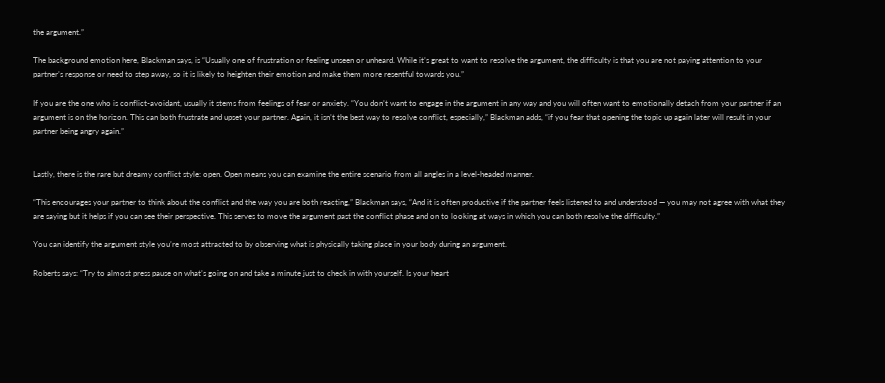the argument.”

The background emotion here, Blackman says, is “Usually one of frustration or feeling unseen or unheard. While it’s great to want to resolve the argument, the difficulty is that you are not paying attention to your partner’s response or need to step away, so it is likely to heighten their emotion and make them more resentful towards you.”

If you are the one who is conflict-avoidant, usually it stems from feelings of fear or anxiety. “You don’t want to engage in the argument in any way and you will often want to emotionally detach from your partner if an argument is on the horizon. This can both frustrate and upset your partner. Again, it isn’t the best way to resolve conflict, especially,” Blackman adds, “if you fear that opening the topic up again later will result in your partner being angry again.”


Lastly, there is the rare but dreamy conflict style: open. Open means you can examine the entire scenario from all angles in a level-headed manner.

“This encourages your partner to think about the conflict and the way you are both reacting,” Blackman says, “And it is often productive if the partner feels listened to and understood — you may not agree with what they are saying but it helps if you can see their perspective. This serves to move the argument past the conflict phase and on to looking at ways in which you can both resolve the difficulty.”

You can identify the argument style you’re most attracted to by observing what is physically taking place in your body during an argument.

Roberts says: “Try to almost press pause on what’s going on and take a minute just to check in with yourself. Is your heart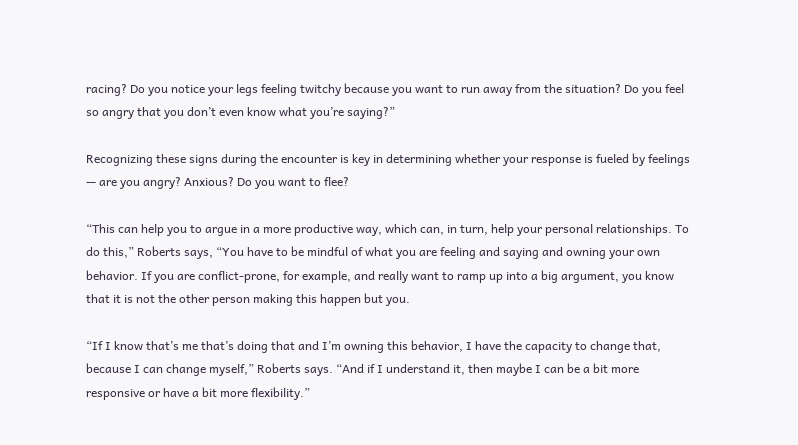racing? Do you notice your legs feeling twitchy because you want to run away from the situation? Do you feel so angry that you don’t even know what you’re saying?”

Recognizing these signs during the encounter is key in determining whether your response is fueled by feelings — are you angry? Anxious? Do you want to flee?

“This can help you to argue in a more productive way, which can, in turn, help your personal relationships. To do this,” Roberts says, “You have to be mindful of what you are feeling and saying and owning your own behavior. If you are conflict-prone, for example, and really want to ramp up into a big argument, you know that it is not the other person making this happen but you.

“If I know that’s me that’s doing that and I’m owning this behavior, I have the capacity to change that, because I can change myself,” Roberts says. “And if I understand it, then maybe I can be a bit more responsive or have a bit more flexibility.”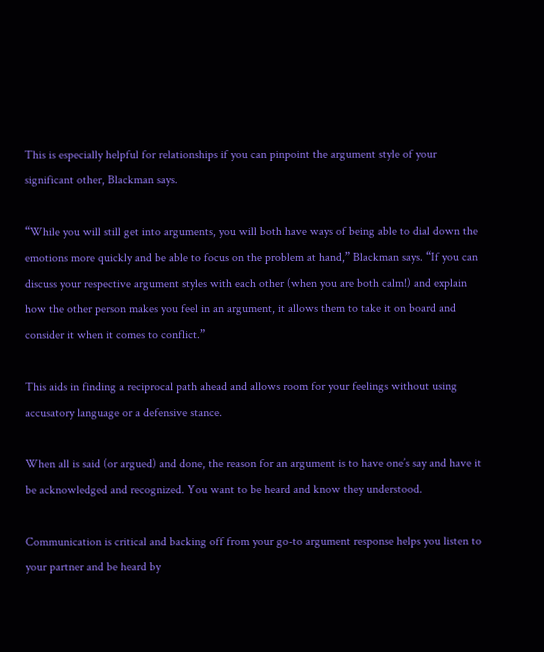This is especially helpful for relationships if you can pinpoint the argument style of your significant other, Blackman says.

“While you will still get into arguments, you will both have ways of being able to dial down the emotions more quickly and be able to focus on the problem at hand,” Blackman says. “If you can discuss your respective argument styles with each other (when you are both calm!) and explain how the other person makes you feel in an argument, it allows them to take it on board and consider it when it comes to conflict.”

This aids in finding a reciprocal path ahead and allows room for your feelings without using accusatory language or a defensive stance.

When all is said (or argued) and done, the reason for an argument is to have one’s say and have it be acknowledged and recognized. You want to be heard and know they understood.

Communication is critical and backing off from your go-to argument response helps you listen to your partner and be heard by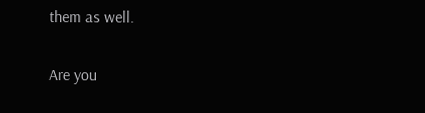them as well.


Are you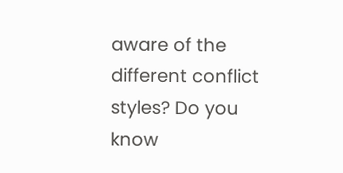aware of the different conflict styles? Do you know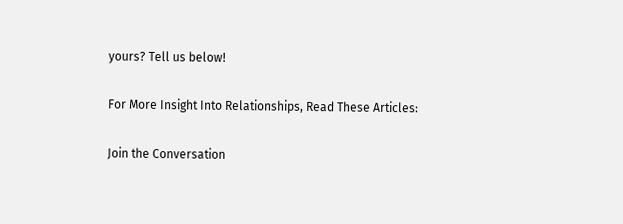yours? Tell us below!

For More Insight Into Relationships, Read These Articles:

Join the Conversation